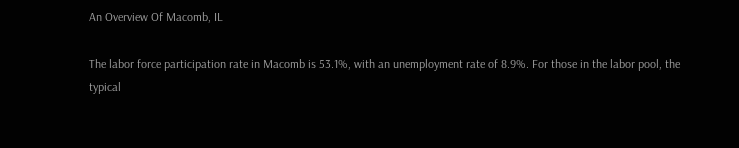An Overview Of Macomb, IL

The labor force participation rate in Macomb is 53.1%, with an unemployment rate of 8.9%. For those in the labor pool, the typical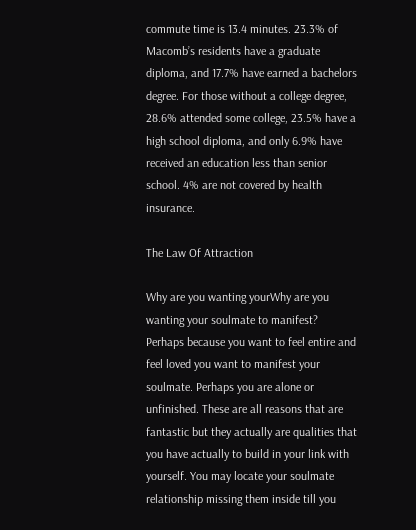commute time is 13.4 minutes. 23.3% of Macomb’s residents have a graduate diploma, and 17.7% have earned a bachelors degree. For those without a college degree, 28.6% attended some college, 23.5% have a high school diploma, and only 6.9% have received an education less than senior school. 4% are not covered by health insurance.

The Law Of Attraction

Why are you wanting yourWhy are you wanting your soulmate to manifest? Perhaps because you want to feel entire and feel loved you want to manifest your soulmate. Perhaps you are alone or unfinished. These are all reasons that are fantastic but they actually are qualities that you have actually to build in your link with yourself. You may locate your soulmate relationship missing them inside till you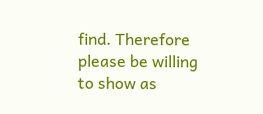find. Therefore please be willing to show as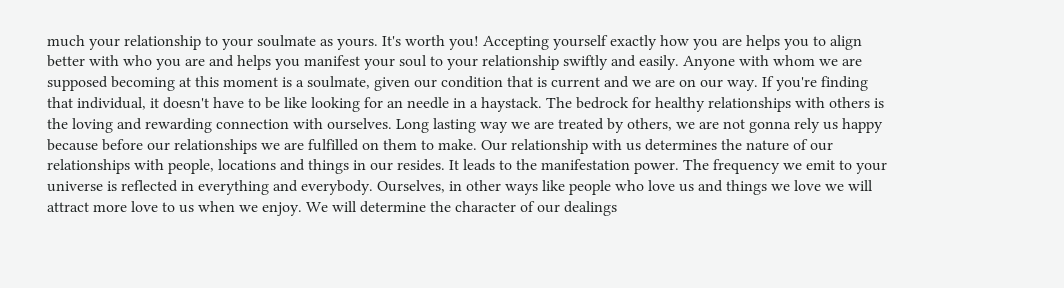much your relationship to your soulmate as yours. It's worth you! Accepting yourself exactly how you are helps you to align better with who you are and helps you manifest your soul to your relationship swiftly and easily. Anyone with whom we are supposed becoming at this moment is a soulmate, given our condition that is current and we are on our way. If you're finding that individual, it doesn't have to be like looking for an needle in a haystack. The bedrock for healthy relationships with others is the loving and rewarding connection with ourselves. Long lasting way we are treated by others, we are not gonna rely us happy because before our relationships we are fulfilled on them to make. Our relationship with us determines the nature of our relationships with people, locations and things in our resides. It leads to the manifestation power. The frequency we emit to your universe is reflected in everything and everybody. Ourselves, in other ways like people who love us and things we love we will attract more love to us when we enjoy. We will determine the character of our dealings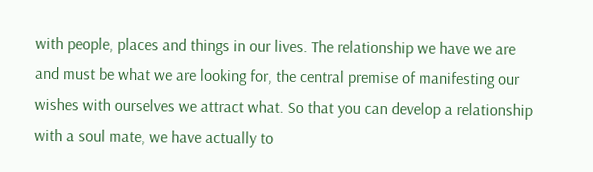with people, places and things in our lives. The relationship we have we are and must be what we are looking for, the central premise of manifesting our wishes with ourselves we attract what. So that you can develop a relationship with a soul mate, we have actually to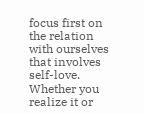focus first on the relation with ourselves that involves self-love. Whether you realize it or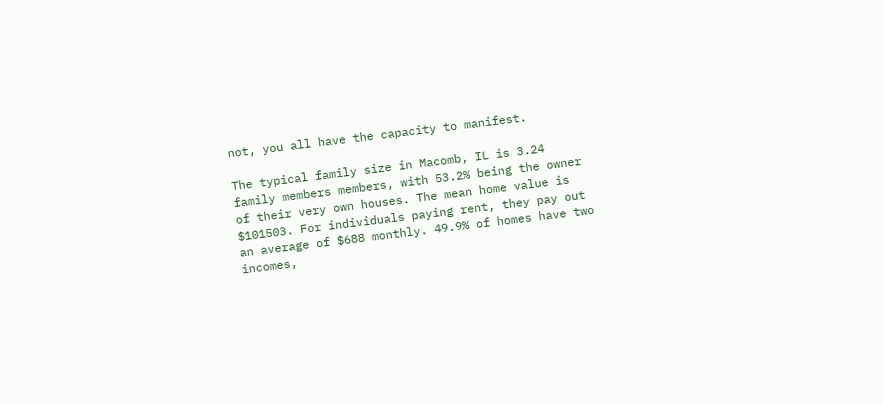not, you all have the capacity to manifest.

The typical family size in Macomb, IL is 3.24 family members members, with 53.2% being the owner of their very own houses. The mean home value is $101503. For individuals paying rent, they pay out an average of $688 monthly. 49.9% of homes have two incomes,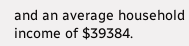and an average household income of $39384.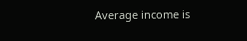Average income is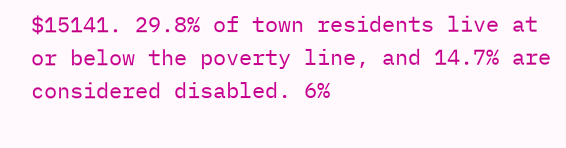$15141. 29.8% of town residents live at or below the poverty line, and 14.7% are considered disabled. 6%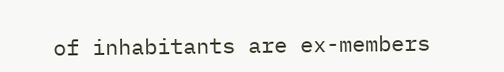of inhabitants are ex-members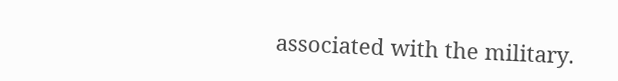associated with the military.